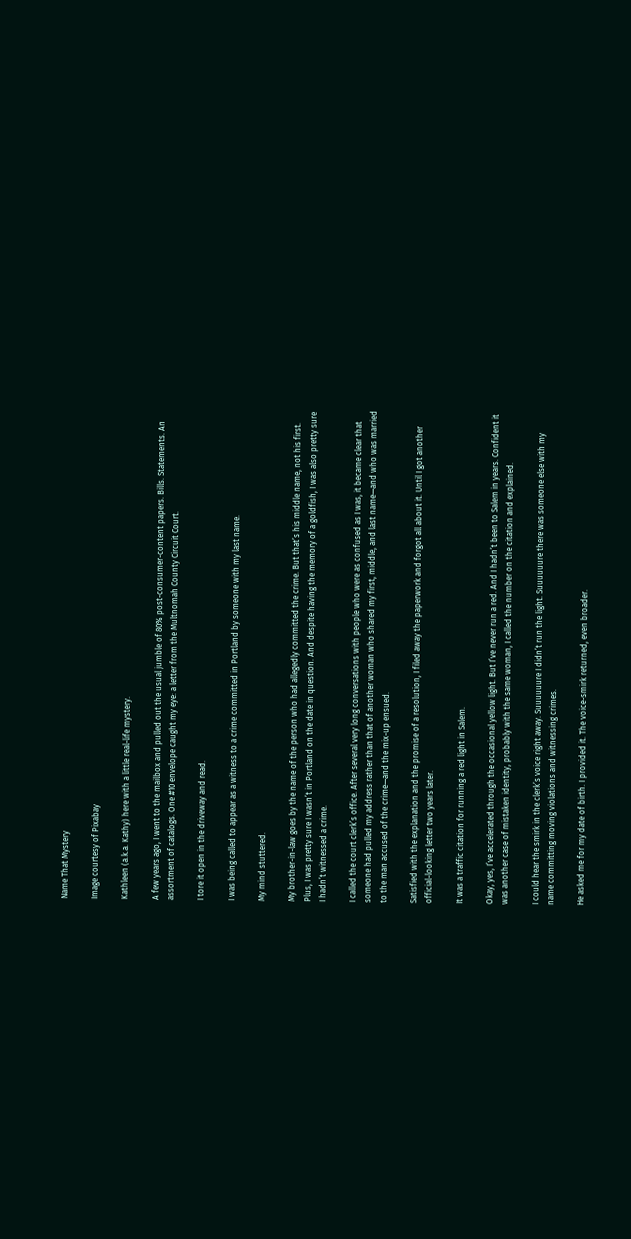Name That Mystery

Image courtesy of Pixabay

Kathleen (a.k.a. Kathy) here with a little real-life mystery.

A few years ago, I went to the mailbox and pulled out the usual jumble of 80% post-consumer-content papers. Bills. Statements. An assortment of catalogs. One #10 envelope caught my eye: a letter from the Multnomah County Circuit Court.

I tore it open in the driveway and read.

I was being called to appear as a witness to a crime committed in Portland by someone with my last name.

My mind stuttered.

My brother-in-law goes by the name of the person who had allegedly committed the crime. But that’s his middle name, not his first. Plus, I was pretty sure I wasn’t in Portland on the date in question. And despite having the memory of a goldfish, I was also pretty sure I hadn’t witnessed a crime.

I called the court clerk’s office. After several very long conversations with people who were as confused as I was, it became clear that someone had pulled my address rather than that of another woman who shared my first, middle, and last name—and who was married to the man accused of the crime—and the mix-up ensued.

Satisfied with the explanation and the promise of a resolution, I filed away the paperwork and forgot all about it. Until I got another official-looking letter two years later.

It was a traffic citation for running a red light in Salem.

Okay, yes, I’ve accelerated through the occasional yellow light. But I’ve never run a red. And I hadn’t been to Salem in years. Confident it was another case of mistaken identity, probably with the same woman, I called the number on the citation and explained.

I could hear the smirk in the clerk’s voice right away. Suuuuuure I didn’t run the light. Suuuuuure there was someone else with my name committing moving violations and witnessing crimes.

He asked me for my date of birth. I provided it. The voice-smirk returned, even broader.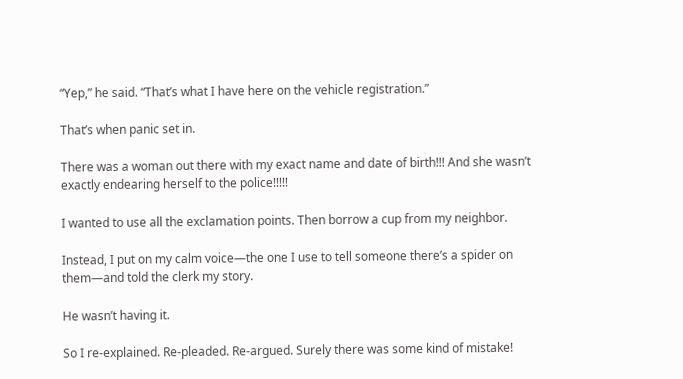“Yep,” he said. “That’s what I have here on the vehicle registration.”

That’s when panic set in.

There was a woman out there with my exact name and date of birth!!! And she wasn’t exactly endearing herself to the police!!!!!

I wanted to use all the exclamation points. Then borrow a cup from my neighbor.

Instead, I put on my calm voice—the one I use to tell someone there’s a spider on them—and told the clerk my story.

He wasn’t having it.

So I re-explained. Re-pleaded. Re-argued. Surely there was some kind of mistake!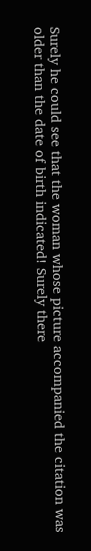Surely he could see that the woman whose picture accompanied the citation was older than the date of birth indicated! Surely there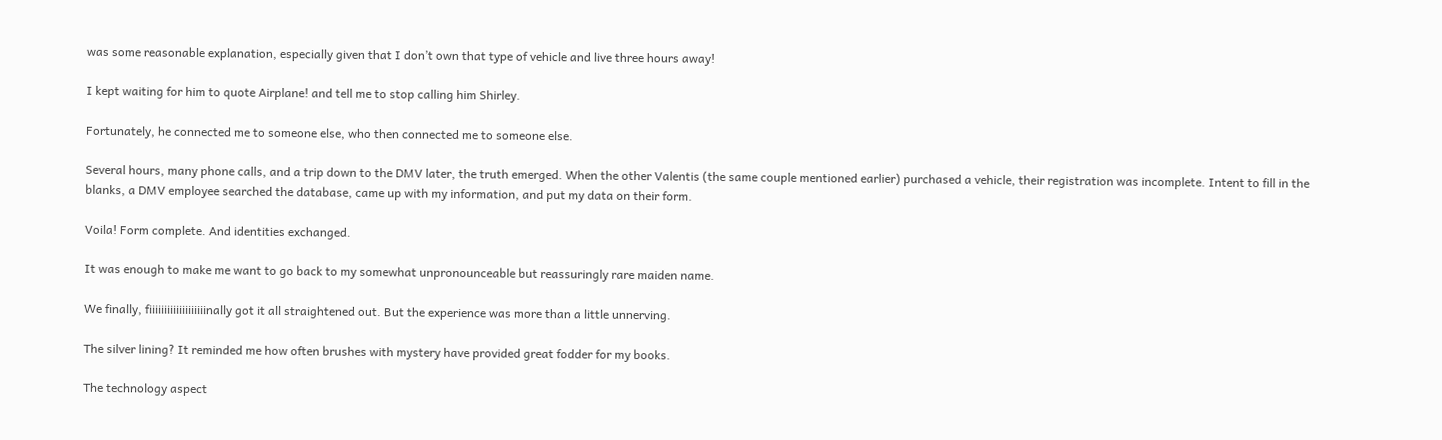was some reasonable explanation, especially given that I don’t own that type of vehicle and live three hours away!

I kept waiting for him to quote Airplane! and tell me to stop calling him Shirley.

Fortunately, he connected me to someone else, who then connected me to someone else.

Several hours, many phone calls, and a trip down to the DMV later, the truth emerged. When the other Valentis (the same couple mentioned earlier) purchased a vehicle, their registration was incomplete. Intent to fill in the blanks, a DMV employee searched the database, came up with my information, and put my data on their form.

Voila! Form complete. And identities exchanged.

It was enough to make me want to go back to my somewhat unpronounceable but reassuringly rare maiden name.

We finally, fiiiiiiiiiiiiiiiiiiinally got it all straightened out. But the experience was more than a little unnerving.

The silver lining? It reminded me how often brushes with mystery have provided great fodder for my books.

The technology aspect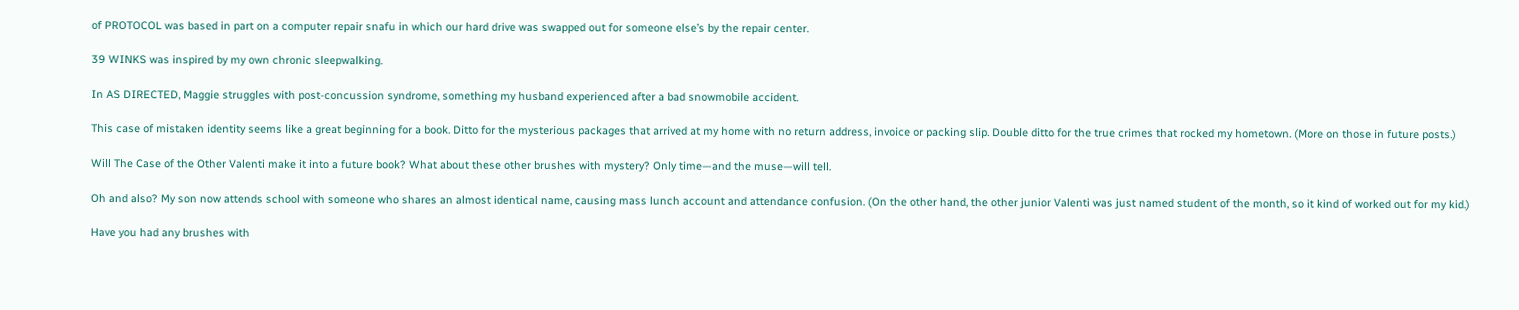of PROTOCOL was based in part on a computer repair snafu in which our hard drive was swapped out for someone else’s by the repair center.

39 WINKS was inspired by my own chronic sleepwalking.

In AS DIRECTED, Maggie struggles with post-concussion syndrome, something my husband experienced after a bad snowmobile accident.

This case of mistaken identity seems like a great beginning for a book. Ditto for the mysterious packages that arrived at my home with no return address, invoice or packing slip. Double ditto for the true crimes that rocked my hometown. (More on those in future posts.)

Will The Case of the Other Valenti make it into a future book? What about these other brushes with mystery? Only time—and the muse—will tell.

Oh and also? My son now attends school with someone who shares an almost identical name, causing mass lunch account and attendance confusion. (On the other hand, the other junior Valenti was just named student of the month, so it kind of worked out for my kid.)

Have you had any brushes with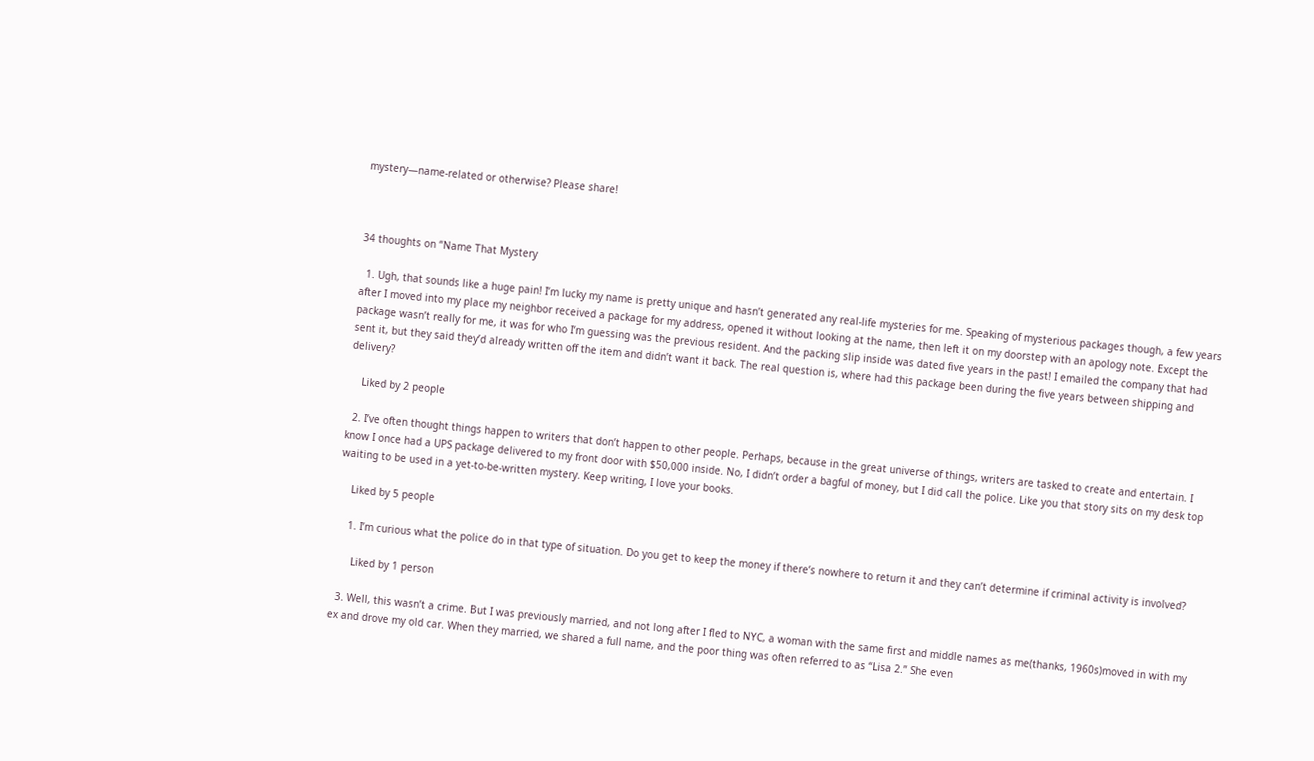mystery—name-related or otherwise? Please share!



34 thoughts on “Name That Mystery

  1. Ugh, that sounds like a huge pain! I’m lucky my name is pretty unique and hasn’t generated any real-life mysteries for me. Speaking of mysterious packages though, a few years after I moved into my place my neighbor received a package for my address, opened it without looking at the name, then left it on my doorstep with an apology note. Except the package wasn’t really for me, it was for who I’m guessing was the previous resident. And the packing slip inside was dated five years in the past! I emailed the company that had sent it, but they said they’d already written off the item and didn’t want it back. The real question is, where had this package been during the five years between shipping and delivery?

    Liked by 2 people

  2. I’ve often thought things happen to writers that don’t happen to other people. Perhaps, because in the great universe of things, writers are tasked to create and entertain. I know I once had a UPS package delivered to my front door with $50,000 inside. No, I didn’t order a bagful of money, but I did call the police. Like you that story sits on my desk top waiting to be used in a yet-to-be-written mystery. Keep writing, I love your books.

    Liked by 5 people

    1. I’m curious what the police do in that type of situation. Do you get to keep the money if there’s nowhere to return it and they can’t determine if criminal activity is involved?

      Liked by 1 person

  3. Well, this wasn’t a crime. But I was previously married, and not long after I fled to NYC, a woman with the same first and middle names as me(thanks, 1960s)moved in with my ex and drove my old car. When they married, we shared a full name, and the poor thing was often referred to as “Lisa 2.” She even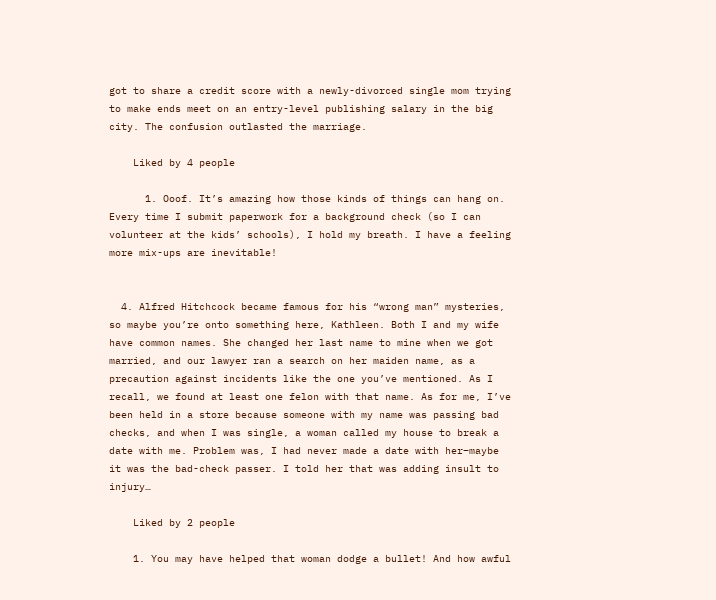got to share a credit score with a newly-divorced single mom trying to make ends meet on an entry-level publishing salary in the big city. The confusion outlasted the marriage.

    Liked by 4 people

      1. Ooof. It’s amazing how those kinds of things can hang on. Every time I submit paperwork for a background check (so I can volunteer at the kids’ schools), I hold my breath. I have a feeling more mix-ups are inevitable!


  4. Alfred Hitchcock became famous for his “wrong man” mysteries, so maybe you’re onto something here, Kathleen. Both I and my wife have common names. She changed her last name to mine when we got married, and our lawyer ran a search on her maiden name, as a precaution against incidents like the one you’ve mentioned. As I recall, we found at least one felon with that name. As for me, I’ve been held in a store because someone with my name was passing bad checks, and when I was single, a woman called my house to break a date with me. Problem was, I had never made a date with her–maybe it was the bad-check passer. I told her that was adding insult to injury…

    Liked by 2 people

    1. You may have helped that woman dodge a bullet! And how awful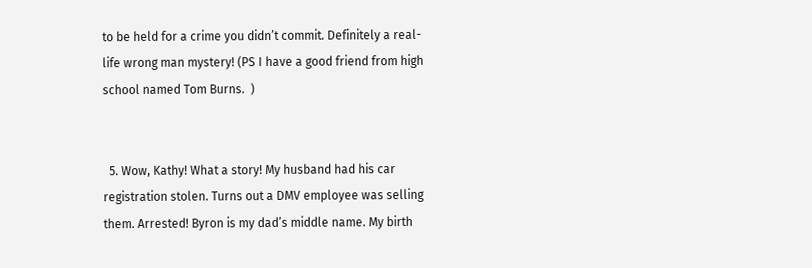to be held for a crime you didn’t commit. Definitely a real-life wrong man mystery! (PS I have a good friend from high school named Tom Burns.  )


  5. Wow, Kathy! What a story! My husband had his car registration stolen. Turns out a DMV employee was selling them. Arrested! Byron is my dad’s middle name. My birth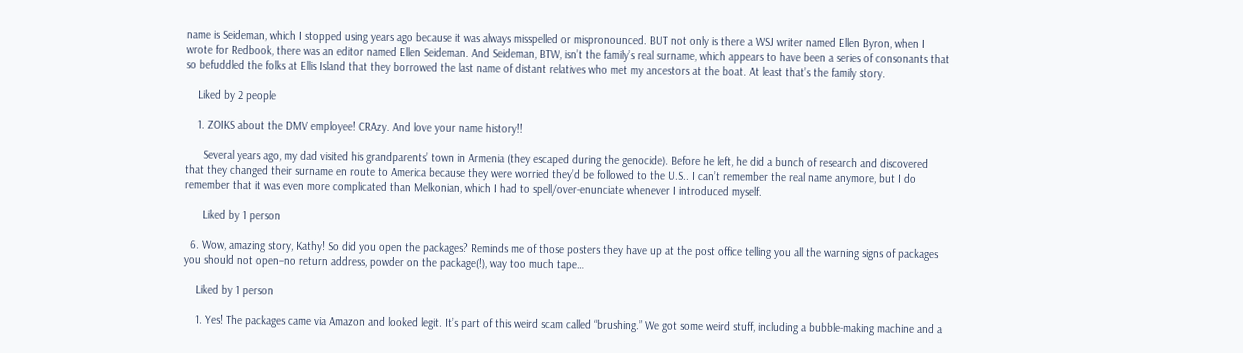name is Seideman, which I stopped using years ago because it was always misspelled or mispronounced. BUT not only is there a WSJ writer named Ellen Byron, when I wrote for Redbook, there was an editor named Ellen Seideman. And Seideman, BTW, isn’t the family’s real surname, which appears to have been a series of consonants that so befuddled the folks at Ellis Island that they borrowed the last name of distant relatives who met my ancestors at the boat. At least that’s the family story.

    Liked by 2 people

    1. ZOIKS about the DMV employee! CRAzy. And love your name history!!

      Several years ago, my dad visited his grandparents’ town in Armenia (they escaped during the genocide). Before he left, he did a bunch of research and discovered that they changed their surname en route to America because they were worried they’d be followed to the U.S.. I can’t remember the real name anymore, but I do remember that it was even more complicated than Melkonian, which I had to spell/over-enunciate whenever I introduced myself.

      Liked by 1 person

  6. Wow, amazing story, Kathy! So did you open the packages? Reminds me of those posters they have up at the post office telling you all the warning signs of packages you should not open–no return address, powder on the package(!), way too much tape…

    Liked by 1 person

    1. Yes! The packages came via Amazon and looked legit. It’s part of this weird scam called “brushing.” We got some weird stuff, including a bubble-making machine and a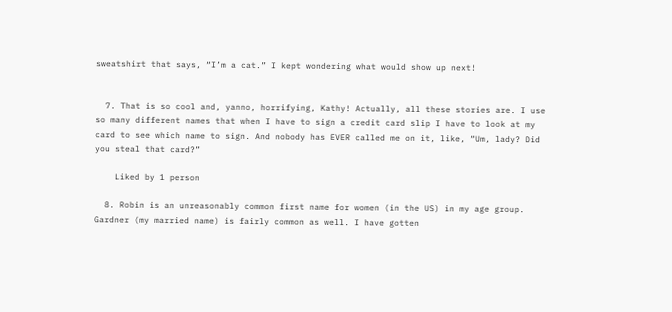sweatshirt that says, “I’m a cat.” I kept wondering what would show up next!


  7. That is so cool and, yanno, horrifying, Kathy! Actually, all these stories are. I use so many different names that when I have to sign a credit card slip I have to look at my card to see which name to sign. And nobody has EVER called me on it, like, “Um, lady? Did you steal that card?”

    Liked by 1 person

  8. Robin is an unreasonably common first name for women (in the US) in my age group. Gardner (my married name) is fairly common as well. I have gotten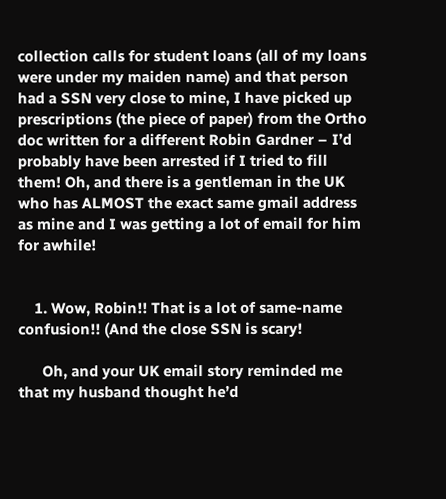collection calls for student loans (all of my loans were under my maiden name) and that person had a SSN very close to mine, I have picked up prescriptions (the piece of paper) from the Ortho doc written for a different Robin Gardner – I’d probably have been arrested if I tried to fill them! Oh, and there is a gentleman in the UK who has ALMOST the exact same gmail address as mine and I was getting a lot of email for him for awhile!


    1. Wow, Robin!! That is a lot of same-name confusion!! (And the close SSN is scary!

      Oh, and your UK email story reminded me that my husband thought he’d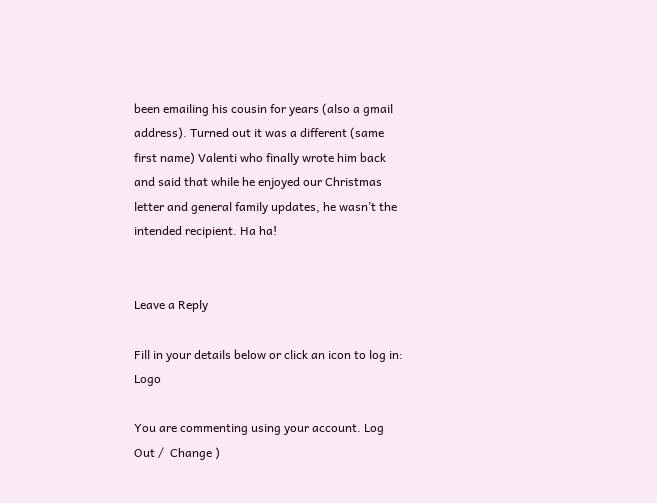been emailing his cousin for years (also a gmail address). Turned out it was a different (same first name) Valenti who finally wrote him back and said that while he enjoyed our Christmas letter and general family updates, he wasn’t the intended recipient. Ha ha!


Leave a Reply

Fill in your details below or click an icon to log in: Logo

You are commenting using your account. Log Out /  Change )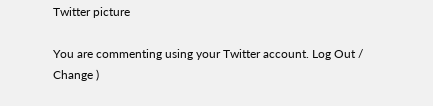Twitter picture

You are commenting using your Twitter account. Log Out /  Change )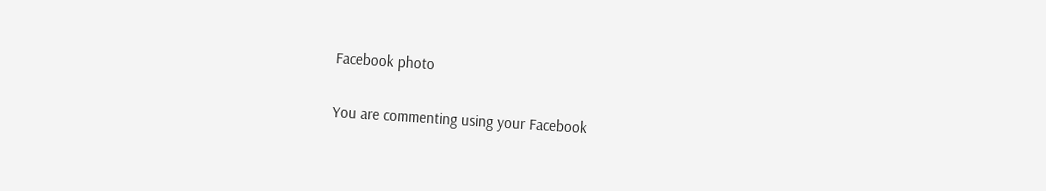Facebook photo

You are commenting using your Facebook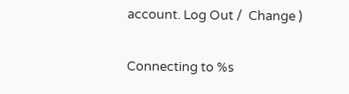account. Log Out /  Change )

Connecting to %s